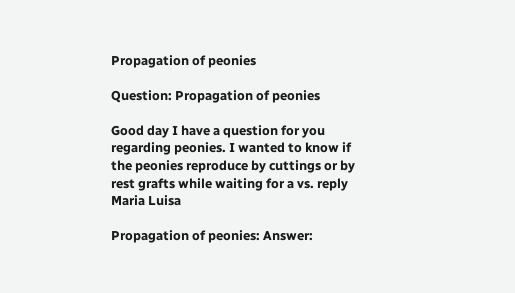Propagation of peonies

Question: Propagation of peonies

Good day I have a question for you regarding peonies. I wanted to know if the peonies reproduce by cuttings or by rest grafts while waiting for a vs. reply
Maria Luisa

Propagation of peonies: Answer: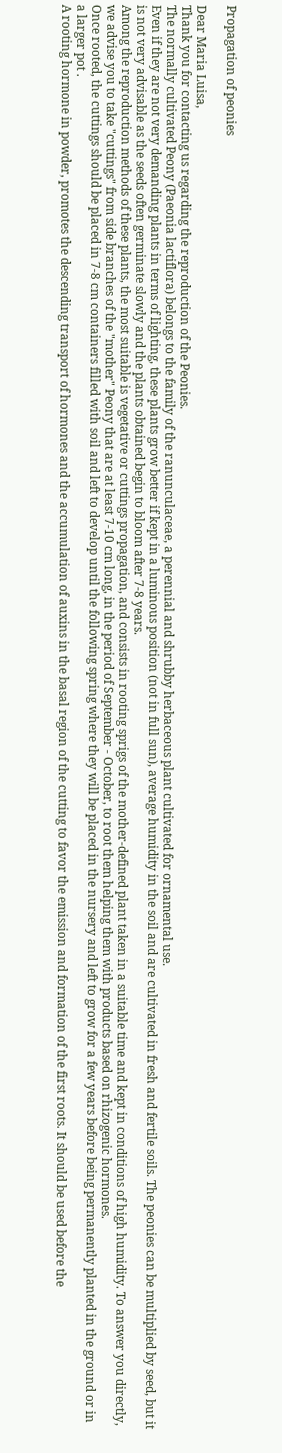Propagation of peonies

Dear Maria Luisa,
Thank you for contacting us regarding the reproduction of the Peonies.
The normally cultivated Peony (Paeonia lactiflora) belongs to the family of the ranunculaceae, a perennial and shrubby herbaceous plant cultivated for ornamental use.
Even if they are not very demanding plants in terms of lighting, these plants grow better if kept in a luminous position (not in full sun), average humidity in the soil and are cultivated in fresh and fertile soils. The peonies can be multiplied by seed, but it is not very advisable as the seeds often germinate slowly and the plants obtained begin to bloom after 7-8 years.
Among the reproduction methods of these plants, the most suitable is vegetative or cuttings propagation, and consists in rooting sprigs of the mother-defined plant taken in a suitable time and kept in conditions of high humidity. To answer you directly, we advise you to take "cuttings" from side branches of the "mother" Peony that are at least 7-10 cm long, in the period of September - October, to root them helping them with products based on rhizogenic hormones.
Once rooted, the cuttings should be placed in 7-8 cm containers filled with soil and left to develop until the following spring where they will be placed in the nursery and left to grow for a few years before being permanently planted in the ground or in a larger pot .
A rooting hormone in powder, promotes the descending transport of hormones and the accumulation of auxins in the basal region of the cutting to favor the emission and formation of the first roots. It should be used before the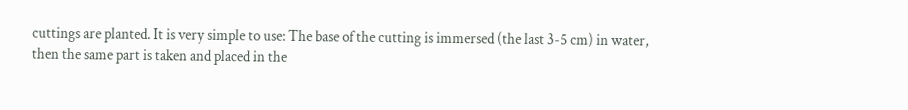cuttings are planted. It is very simple to use: The base of the cutting is immersed (the last 3-5 cm) in water, then the same part is taken and placed in the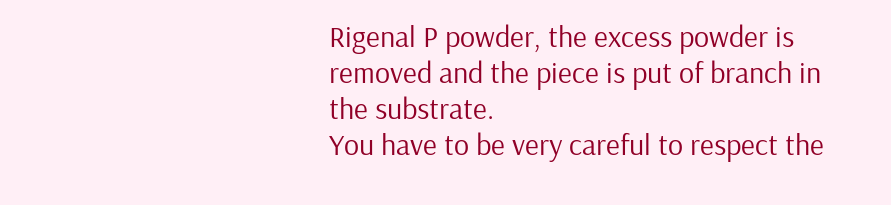Rigenal P powder, the excess powder is removed and the piece is put of branch in the substrate.
You have to be very careful to respect the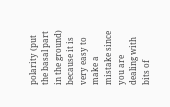polarity (put the basal part in the ground) because it is very easy to make a mistake since you are dealing with bits of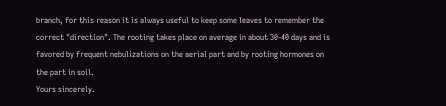branch, for this reason it is always useful to keep some leaves to remember the correct "direction". The rooting takes place on average in about 30-40 days and is favored by frequent nebulizations on the aerial part and by rooting hormones on the part in soil.
Yours sincerely.